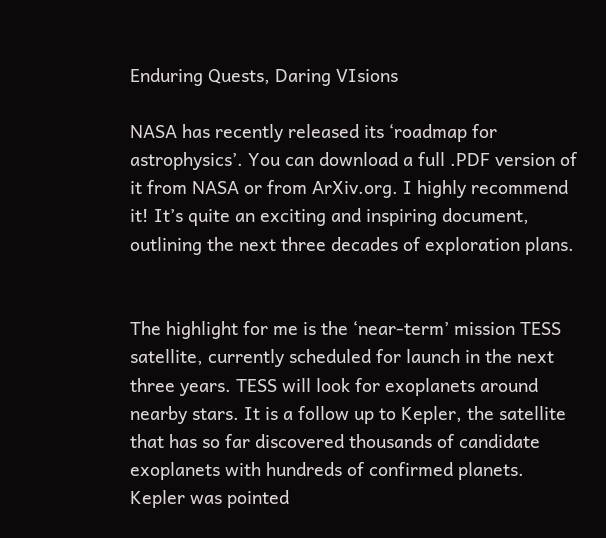Enduring Quests, Daring VIsions

NASA has recently released its ‘roadmap for astrophysics’. You can download a full .PDF version of it from NASA or from ArXiv.org. I highly recommend it! It’s quite an exciting and inspiring document, outlining the next three decades of exploration plans.


The highlight for me is the ‘near-term’ mission TESS satellite, currently scheduled for launch in the next three years. TESS will look for exoplanets around nearby stars. It is a follow up to Kepler, the satellite that has so far discovered thousands of candidate exoplanets with hundreds of confirmed planets. Kepler was pointed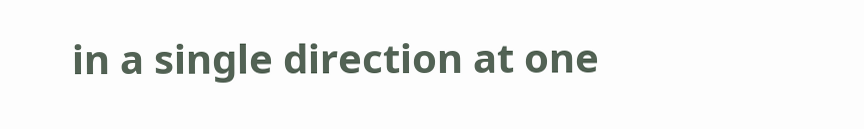in a single direction at one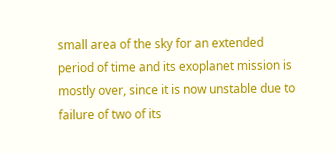small area of the sky for an extended period of time and its exoplanet mission is mostly over, since it is now unstable due to failure of two of its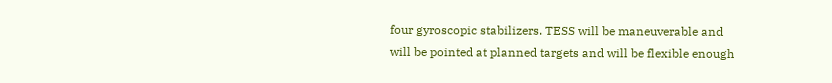four gyroscopic stabilizers. TESS will be maneuverable and will be pointed at planned targets and will be flexible enough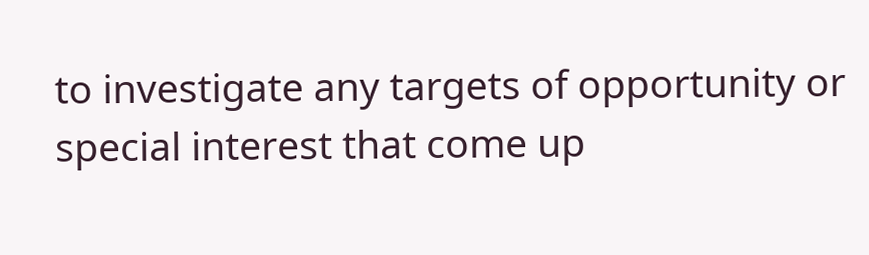to investigate any targets of opportunity or special interest that come up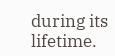during its lifetime.